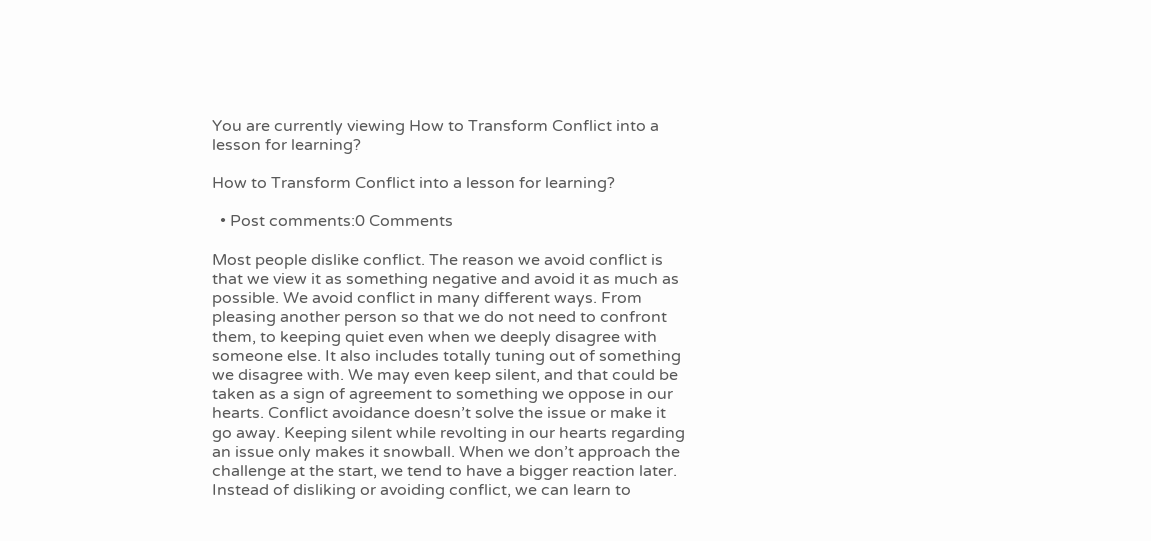You are currently viewing How to Transform Conflict into a lesson for learning?

How to Transform Conflict into a lesson for learning?

  • Post comments:0 Comments

Most people dislike conflict. The reason we avoid conflict is that we view it as something negative and avoid it as much as possible. We avoid conflict in many different ways. From pleasing another person so that we do not need to confront them, to keeping quiet even when we deeply disagree with someone else. It also includes totally tuning out of something we disagree with. We may even keep silent, and that could be taken as a sign of agreement to something we oppose in our hearts. Conflict avoidance doesn’t solve the issue or make it go away. Keeping silent while revolting in our hearts regarding an issue only makes it snowball. When we don’t approach the challenge at the start, we tend to have a bigger reaction later. Instead of disliking or avoiding conflict, we can learn to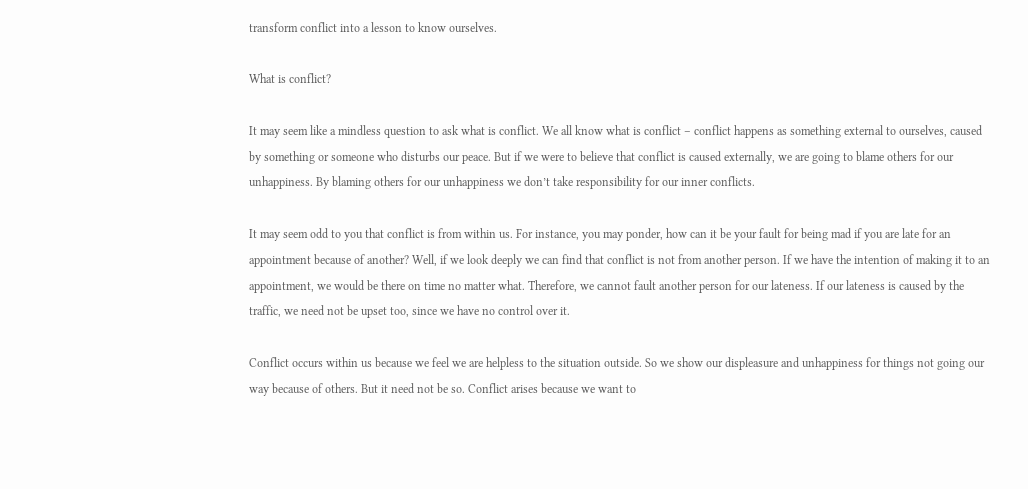transform conflict into a lesson to know ourselves.

What is conflict?

It may seem like a mindless question to ask what is conflict. We all know what is conflict – conflict happens as something external to ourselves, caused by something or someone who disturbs our peace. But if we were to believe that conflict is caused externally, we are going to blame others for our unhappiness. By blaming others for our unhappiness we don’t take responsibility for our inner conflicts.

It may seem odd to you that conflict is from within us. For instance, you may ponder, how can it be your fault for being mad if you are late for an appointment because of another? Well, if we look deeply we can find that conflict is not from another person. If we have the intention of making it to an appointment, we would be there on time no matter what. Therefore, we cannot fault another person for our lateness. If our lateness is caused by the traffic, we need not be upset too, since we have no control over it.

Conflict occurs within us because we feel we are helpless to the situation outside. So we show our displeasure and unhappiness for things not going our way because of others. But it need not be so. Conflict arises because we want to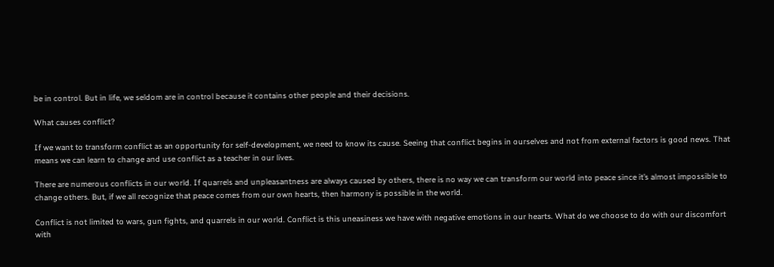be in control. But in life, we seldom are in control because it contains other people and their decisions.

What causes conflict?

If we want to transform conflict as an opportunity for self-development, we need to know its cause. Seeing that conflict begins in ourselves and not from external factors is good news. That means we can learn to change and use conflict as a teacher in our lives.

There are numerous conflicts in our world. If quarrels and unpleasantness are always caused by others, there is no way we can transform our world into peace since it’s almost impossible to change others. But, if we all recognize that peace comes from our own hearts, then harmony is possible in the world.

Conflict is not limited to wars, gun fights, and quarrels in our world. Conflict is this uneasiness we have with negative emotions in our hearts. What do we choose to do with our discomfort with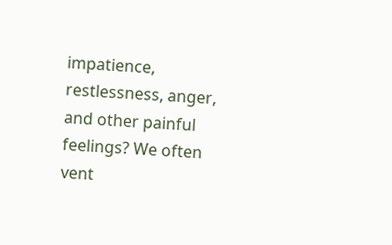impatience, restlessness, anger, and other painful feelings? We often vent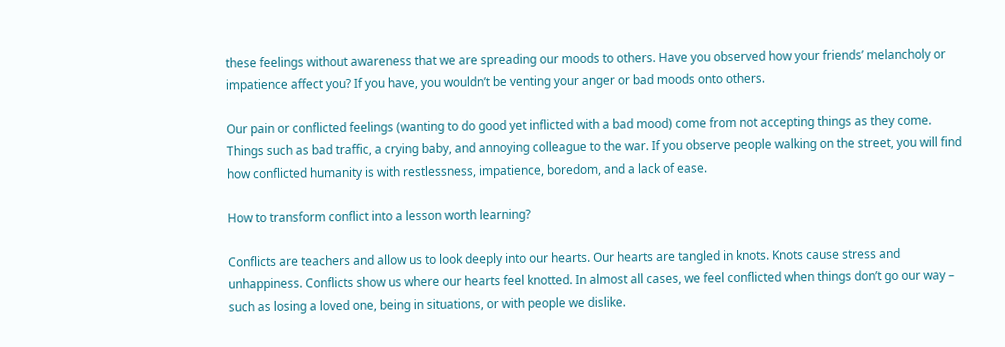these feelings without awareness that we are spreading our moods to others. Have you observed how your friends’ melancholy or impatience affect you? If you have, you wouldn’t be venting your anger or bad moods onto others.

Our pain or conflicted feelings (wanting to do good yet inflicted with a bad mood) come from not accepting things as they come. Things such as bad traffic, a crying baby, and annoying colleague to the war. If you observe people walking on the street, you will find how conflicted humanity is with restlessness, impatience, boredom, and a lack of ease.

How to transform conflict into a lesson worth learning?

Conflicts are teachers and allow us to look deeply into our hearts. Our hearts are tangled in knots. Knots cause stress and unhappiness. Conflicts show us where our hearts feel knotted. In almost all cases, we feel conflicted when things don’t go our way – such as losing a loved one, being in situations, or with people we dislike.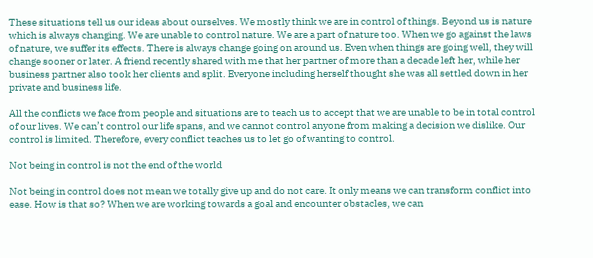These situations tell us our ideas about ourselves. We mostly think we are in control of things. Beyond us is nature which is always changing. We are unable to control nature. We are a part of nature too. When we go against the laws of nature, we suffer its effects. There is always change going on around us. Even when things are going well, they will change sooner or later. A friend recently shared with me that her partner of more than a decade left her, while her business partner also took her clients and split. Everyone including herself thought she was all settled down in her private and business life.

All the conflicts we face from people and situations are to teach us to accept that we are unable to be in total control of our lives. We can’t control our life spans, and we cannot control anyone from making a decision we dislike. Our control is limited. Therefore, every conflict teaches us to let go of wanting to control.

Not being in control is not the end of the world

Not being in control does not mean we totally give up and do not care. It only means we can transform conflict into ease. How is that so? When we are working towards a goal and encounter obstacles, we can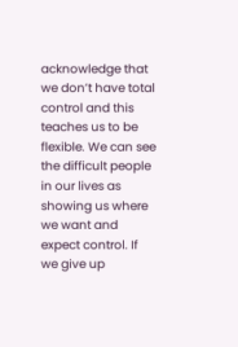acknowledge that we don’t have total control and this teaches us to be flexible. We can see the difficult people in our lives as showing us where we want and expect control. If we give up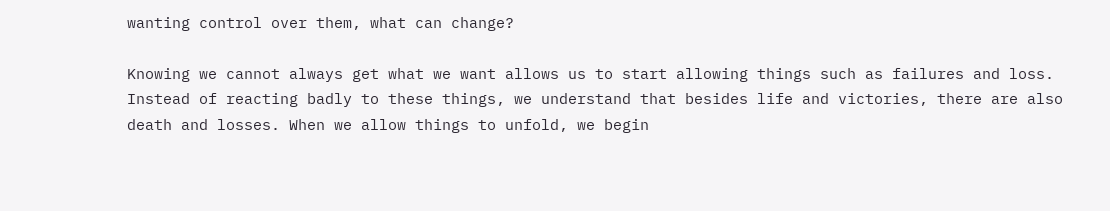wanting control over them, what can change?

Knowing we cannot always get what we want allows us to start allowing things such as failures and loss. Instead of reacting badly to these things, we understand that besides life and victories, there are also death and losses. When we allow things to unfold, we begin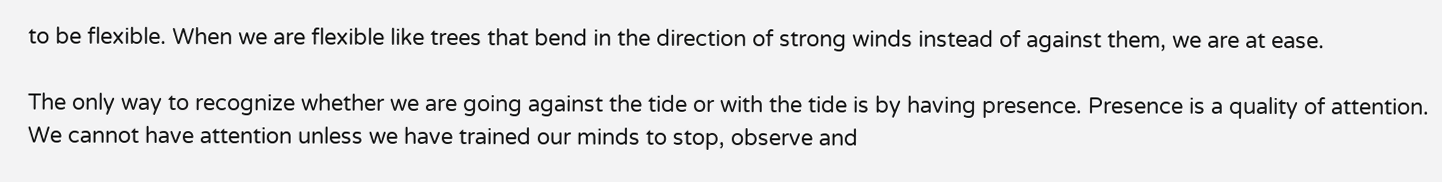to be flexible. When we are flexible like trees that bend in the direction of strong winds instead of against them, we are at ease.

The only way to recognize whether we are going against the tide or with the tide is by having presence. Presence is a quality of attention. We cannot have attention unless we have trained our minds to stop, observe and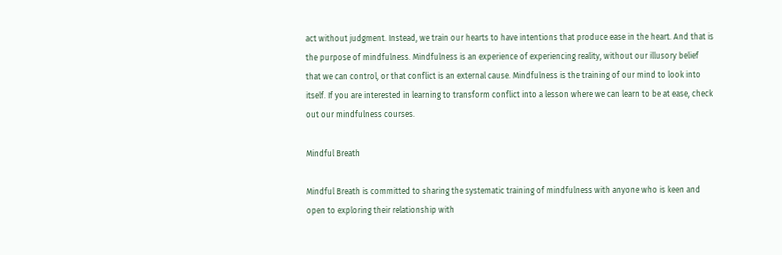act without judgment. Instead, we train our hearts to have intentions that produce ease in the heart. And that is the purpose of mindfulness. Mindfulness is an experience of experiencing reality, without our illusory belief that we can control, or that conflict is an external cause. Mindfulness is the training of our mind to look into itself. If you are interested in learning to transform conflict into a lesson where we can learn to be at ease, check out our mindfulness courses.

Mindful Breath

Mindful Breath is committed to sharing the systematic training of mindfulness with anyone who is keen and open to exploring their relationship with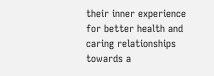their inner experience for better health and caring relationships towards a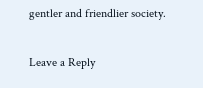gentler and friendlier society.

Leave a Reply